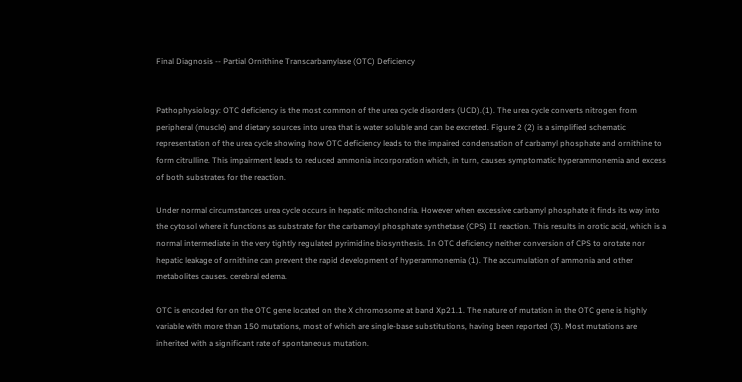Final Diagnosis -- Partial Ornithine Transcarbamylase (OTC) Deficiency


Pathophysiology: OTC deficiency is the most common of the urea cycle disorders (UCD).(1). The urea cycle converts nitrogen from peripheral (muscle) and dietary sources into urea that is water soluble and can be excreted. Figure 2 (2) is a simplified schematic representation of the urea cycle showing how OTC deficiency leads to the impaired condensation of carbamyl phosphate and ornithine to form citrulline. This impairment leads to reduced ammonia incorporation which, in turn, causes symptomatic hyperammonemia and excess of both substrates for the reaction.

Under normal circumstances urea cycle occurs in hepatic mitochondria. However when excessive carbamyl phosphate it finds its way into the cytosol where it functions as substrate for the carbamoyl phosphate synthetase (CPS) II reaction. This results in orotic acid, which is a normal intermediate in the very tightly regulated pyrimidine biosynthesis. In OTC deficiency neither conversion of CPS to orotate nor hepatic leakage of ornithine can prevent the rapid development of hyperammonemia (1). The accumulation of ammonia and other metabolites causes. cerebral edema.

OTC is encoded for on the OTC gene located on the X chromosome at band Xp21.1. The nature of mutation in the OTC gene is highly variable with more than 150 mutations, most of which are single-base substitutions, having been reported (3). Most mutations are inherited with a significant rate of spontaneous mutation.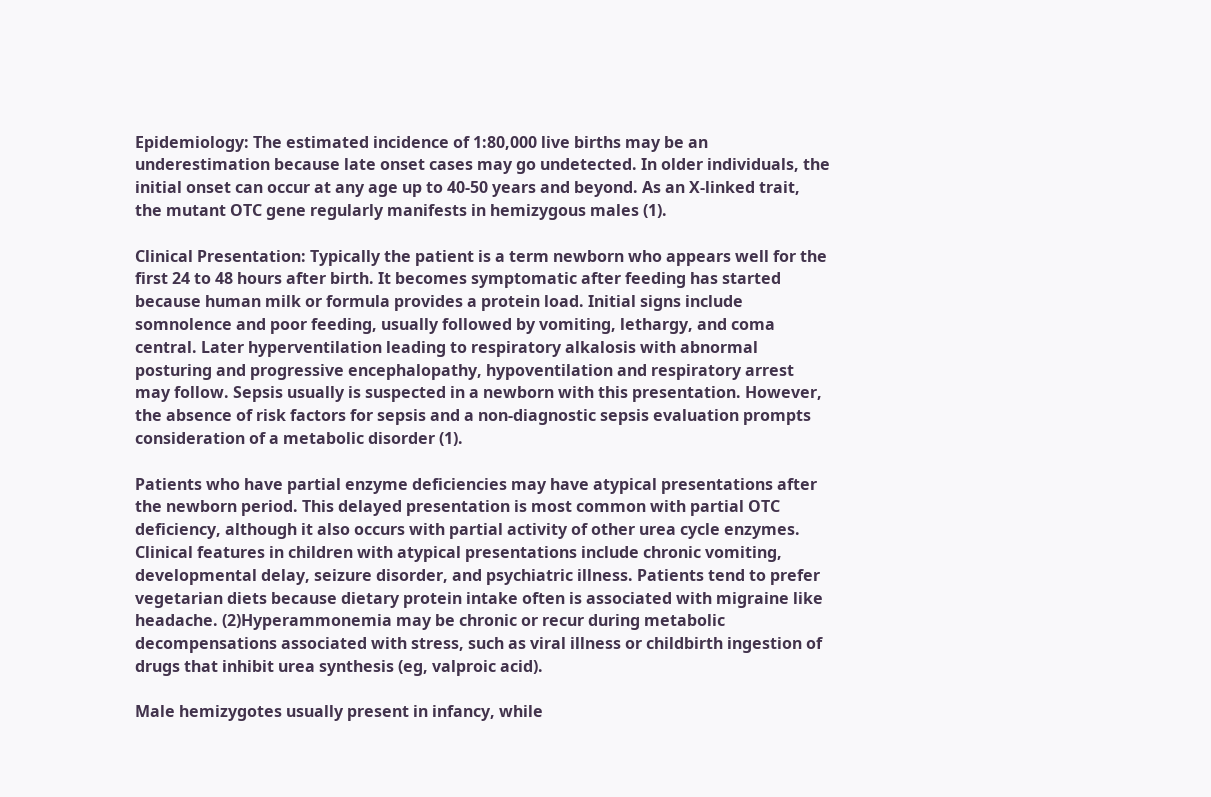Epidemiology: The estimated incidence of 1:80,000 live births may be an underestimation because late onset cases may go undetected. In older individuals, the initial onset can occur at any age up to 40-50 years and beyond. As an X-linked trait, the mutant OTC gene regularly manifests in hemizygous males (1).

Clinical Presentation: Typically the patient is a term newborn who appears well for the first 24 to 48 hours after birth. It becomes symptomatic after feeding has started because human milk or formula provides a protein load. Initial signs include somnolence and poor feeding, usually followed by vomiting, lethargy, and coma central. Later hyperventilation leading to respiratory alkalosis with abnormal posturing and progressive encephalopathy, hypoventilation and respiratory arrest may follow. Sepsis usually is suspected in a newborn with this presentation. However, the absence of risk factors for sepsis and a non-diagnostic sepsis evaluation prompts consideration of a metabolic disorder (1).

Patients who have partial enzyme deficiencies may have atypical presentations after the newborn period. This delayed presentation is most common with partial OTC deficiency, although it also occurs with partial activity of other urea cycle enzymes. Clinical features in children with atypical presentations include chronic vomiting, developmental delay, seizure disorder, and psychiatric illness. Patients tend to prefer vegetarian diets because dietary protein intake often is associated with migraine like headache. (2)Hyperammonemia may be chronic or recur during metabolic decompensations associated with stress, such as viral illness or childbirth ingestion of drugs that inhibit urea synthesis (eg, valproic acid).

Male hemizygotes usually present in infancy, while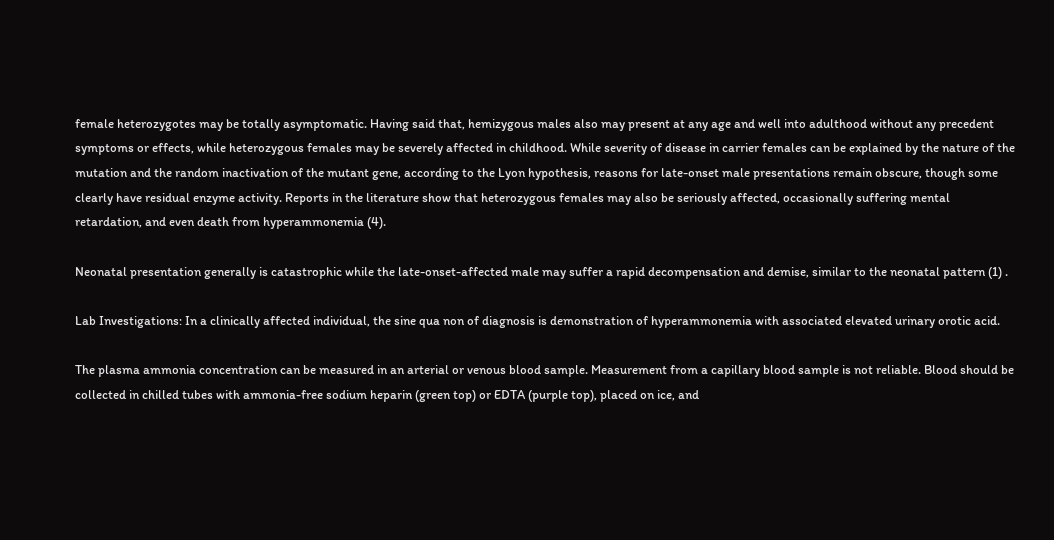female heterozygotes may be totally asymptomatic. Having said that, hemizygous males also may present at any age and well into adulthood without any precedent symptoms or effects, while heterozygous females may be severely affected in childhood. While severity of disease in carrier females can be explained by the nature of the mutation and the random inactivation of the mutant gene, according to the Lyon hypothesis, reasons for late-onset male presentations remain obscure, though some clearly have residual enzyme activity. Reports in the literature show that heterozygous females may also be seriously affected, occasionally suffering mental retardation, and even death from hyperammonemia (4).

Neonatal presentation generally is catastrophic while the late-onset-affected male may suffer a rapid decompensation and demise, similar to the neonatal pattern (1) .

Lab Investigations: In a clinically affected individual, the sine qua non of diagnosis is demonstration of hyperammonemia with associated elevated urinary orotic acid.

The plasma ammonia concentration can be measured in an arterial or venous blood sample. Measurement from a capillary blood sample is not reliable. Blood should be collected in chilled tubes with ammonia-free sodium heparin (green top) or EDTA (purple top), placed on ice, and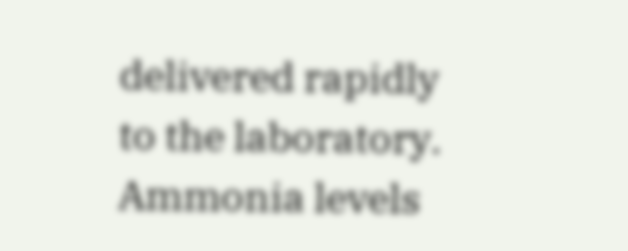delivered rapidly to the laboratory. Ammonia levels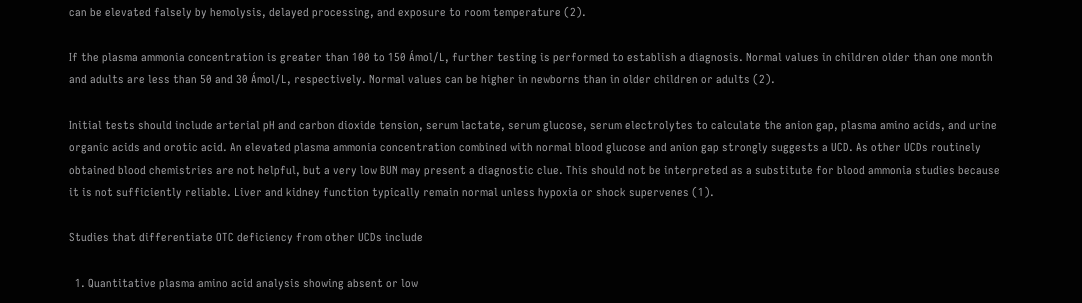can be elevated falsely by hemolysis, delayed processing, and exposure to room temperature (2).

If the plasma ammonia concentration is greater than 100 to 150 Ámol/L, further testing is performed to establish a diagnosis. Normal values in children older than one month and adults are less than 50 and 30 Ámol/L, respectively. Normal values can be higher in newborns than in older children or adults (2).

Initial tests should include arterial pH and carbon dioxide tension, serum lactate, serum glucose, serum electrolytes to calculate the anion gap, plasma amino acids, and urine organic acids and orotic acid. An elevated plasma ammonia concentration combined with normal blood glucose and anion gap strongly suggests a UCD. As other UCDs routinely obtained blood chemistries are not helpful, but a very low BUN may present a diagnostic clue. This should not be interpreted as a substitute for blood ammonia studies because it is not sufficiently reliable. Liver and kidney function typically remain normal unless hypoxia or shock supervenes (1).

Studies that differentiate OTC deficiency from other UCDs include

  1. Quantitative plasma amino acid analysis showing absent or low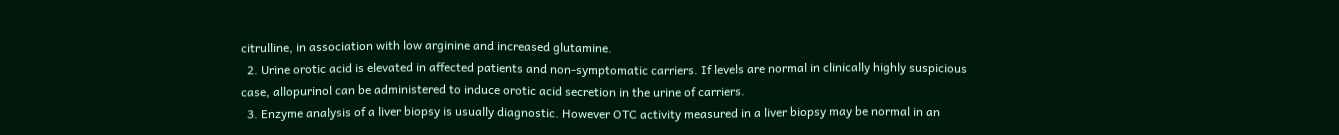citrulline, in association with low arginine and increased glutamine.
  2. Urine orotic acid is elevated in affected patients and non-symptomatic carriers. If levels are normal in clinically highly suspicious case, allopurinol can be administered to induce orotic acid secretion in the urine of carriers.
  3. Enzyme analysis of a liver biopsy is usually diagnostic. However OTC activity measured in a liver biopsy may be normal in an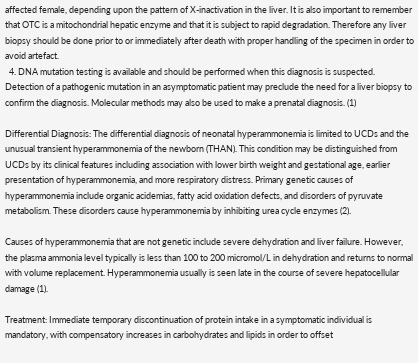affected female, depending upon the pattern of X-inactivation in the liver. It is also important to remember that OTC is a mitochondrial hepatic enzyme and that it is subject to rapid degradation. Therefore any liver biopsy should be done prior to or immediately after death with proper handling of the specimen in order to avoid artefact.
  4. DNA mutation testing is available and should be performed when this diagnosis is suspected. Detection of a pathogenic mutation in an asymptomatic patient may preclude the need for a liver biopsy to confirm the diagnosis. Molecular methods may also be used to make a prenatal diagnosis. (1)

Differential Diagnosis: The differential diagnosis of neonatal hyperammonemia is limited to UCDs and the unusual transient hyperammonemia of the newborn (THAN). This condition may be distinguished from UCDs by its clinical features including association with lower birth weight and gestational age, earlier presentation of hyperammonemia, and more respiratory distress. Primary genetic causes of hyperammonemia include organic acidemias, fatty acid oxidation defects, and disorders of pyruvate metabolism. These disorders cause hyperammonemia by inhibiting urea cycle enzymes (2).

Causes of hyperammonemia that are not genetic include severe dehydration and liver failure. However, the plasma ammonia level typically is less than 100 to 200 micromol/L in dehydration and returns to normal with volume replacement. Hyperammonemia usually is seen late in the course of severe hepatocellular damage (1).

Treatment: Immediate temporary discontinuation of protein intake in a symptomatic individual is mandatory, with compensatory increases in carbohydrates and lipids in order to offset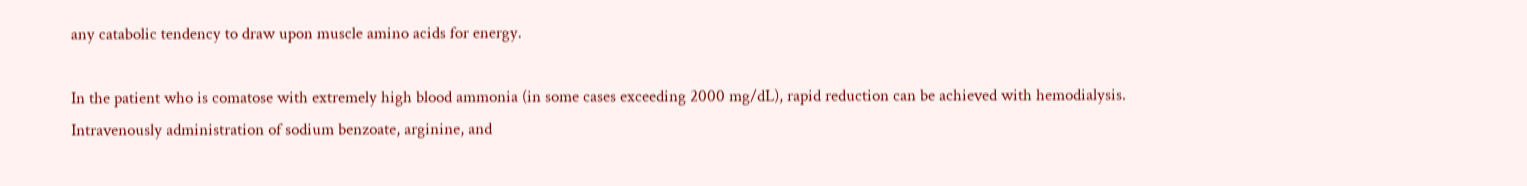any catabolic tendency to draw upon muscle amino acids for energy.

In the patient who is comatose with extremely high blood ammonia (in some cases exceeding 2000 mg/dL), rapid reduction can be achieved with hemodialysis. Intravenously administration of sodium benzoate, arginine, and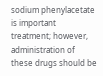sodium phenylacetate is important treatment; however, administration of these drugs should be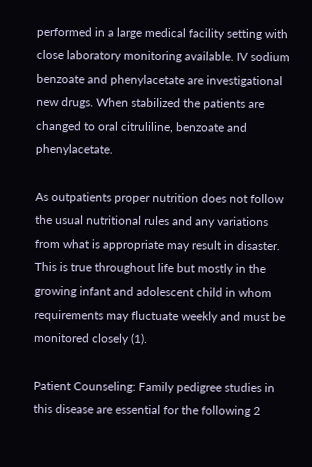performed in a large medical facility setting with close laboratory monitoring available. IV sodium benzoate and phenylacetate are investigational new drugs. When stabilized the patients are changed to oral citruliline, benzoate and phenylacetate.

As outpatients proper nutrition does not follow the usual nutritional rules and any variations from what is appropriate may result in disaster. This is true throughout life but mostly in the growing infant and adolescent child in whom requirements may fluctuate weekly and must be monitored closely (1).

Patient Counseling: Family pedigree studies in this disease are essential for the following 2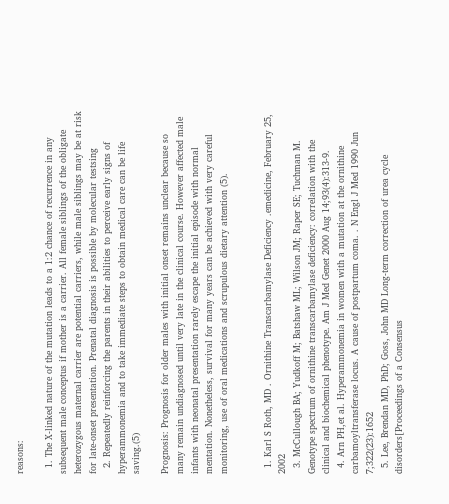reasons:

  1. The X-linked nature of the mutation leads to a 1:2 chance of recurrence in any subsequent male conceptus if mother is a carrier. All female siblings of the obligate heterozygous maternal carrier are potential carriers, while male siblings may be at risk for late-onset presentation. Prenatal diagnosis is possible by molecular testsing
  2. Repeatedly reinforcing the parents in their abilities to perceive early signs of hyperammonemia and to take immediate steps to obtain medical care can be life saving.(5)

Prognosis: Prognosis for older males with initial onset remains unclear because so many remain undiagnosed until very late in the clinical course. However affected male infants with neonatal presentation rarely escape the initial episode with normal mentation. Nonetheless, survival for many years can be achieved with very careful monitoring, use of oral medications and scrupulous dietary attention (5).


  1. Karl S Roth, MD . Ornithine Transcarbamylase Deficiency .emedicine, February 25, 2002
  3. McCullough BA; Yudkoff M; Batshaw ML; Wilson JM; Raper SE; Tuchman M. Genotype spectrum of ornithine transcarbamylase deficiency: correlation with the clinical and biochemical phenotype. Am J Med Genet 2000 Aug 14;93(4):313-9.
  4. Arn PH,et al. Hyperammonemia in women with a mutation at the ornithine carbamoyltransferase locus. A cause of postpartum coma. . N Engl J Med 1990 Jun 7;322(23):1652
  5. Lee, Brendan MD, PhD; Goss, John MD Long-term correction of urea cycle disorders[Proceedings of a Consensus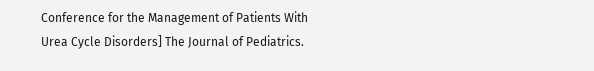Conference for the Management of Patients With Urea Cycle Disorders] The Journal of Pediatrics.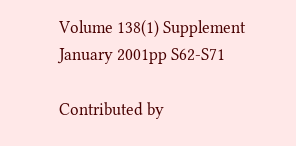Volume 138(1) Supplement January 2001pp S62-S71

Contributed by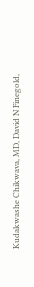Kudakwashe Chikwava, MD, David N Finegold,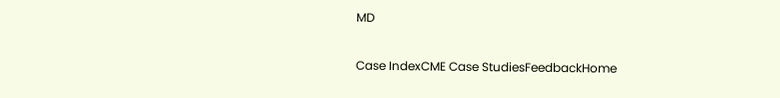MD

Case IndexCME Case StudiesFeedbackHome